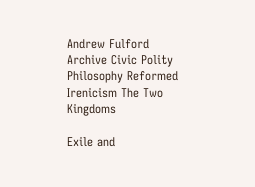Andrew Fulford Archive Civic Polity Philosophy Reformed Irenicism The Two Kingdoms

Exile and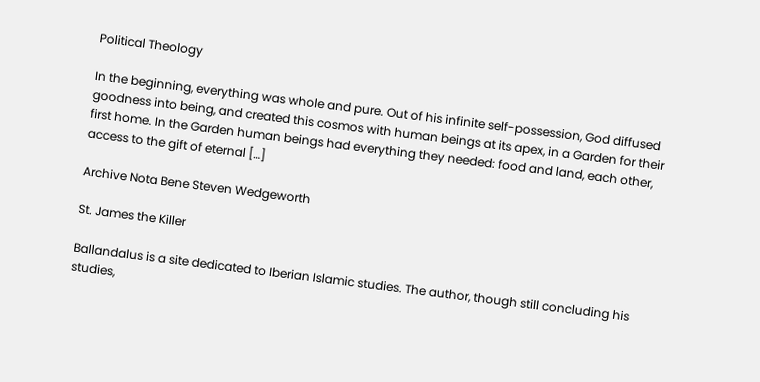Political Theology

In the beginning, everything was whole and pure. Out of his infinite self-possession, God diffused goodness into being, and created this cosmos with human beings at its apex, in a Garden for their first home. In the Garden human beings had everything they needed: food and land, each other, access to the gift of eternal […]

Archive Nota Bene Steven Wedgeworth

St. James the Killer

Ballandalus is a site dedicated to Iberian Islamic studies. The author, though still concluding his studies,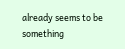already seems to be something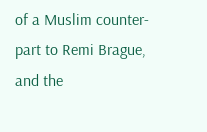of a Muslim counter-part to Remi Brague, and the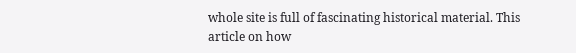whole site is full of fascinating historical material. This article on how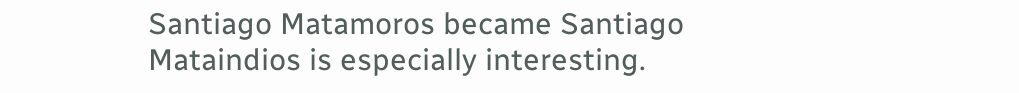Santiago Matamoros became Santiago Mataindios is especially interesting.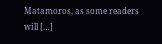Matamoros, as some readers will […]